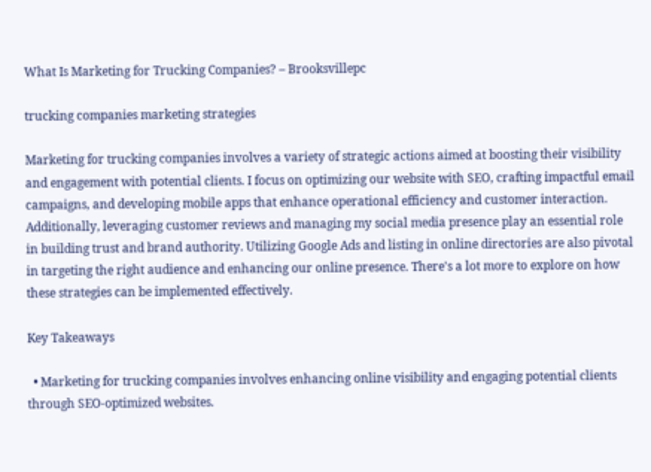What Is Marketing for Trucking Companies? – Brooksvillepc

trucking companies marketing strategies

Marketing for trucking companies involves a variety of strategic actions aimed at boosting their visibility and engagement with potential clients. I focus on optimizing our website with SEO, crafting impactful email campaigns, and developing mobile apps that enhance operational efficiency and customer interaction. Additionally, leveraging customer reviews and managing my social media presence play an essential role in building trust and brand authority. Utilizing Google Ads and listing in online directories are also pivotal in targeting the right audience and enhancing our online presence. There's a lot more to explore on how these strategies can be implemented effectively.

Key Takeaways

  • Marketing for trucking companies involves enhancing online visibility and engaging potential clients through SEO-optimized websites.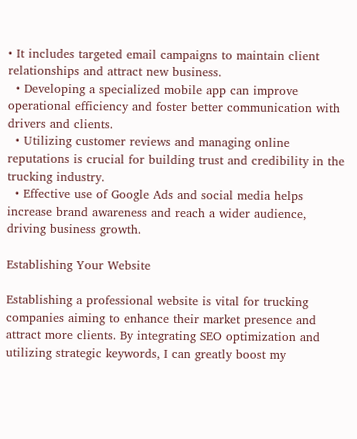• It includes targeted email campaigns to maintain client relationships and attract new business.
  • Developing a specialized mobile app can improve operational efficiency and foster better communication with drivers and clients.
  • Utilizing customer reviews and managing online reputations is crucial for building trust and credibility in the trucking industry.
  • Effective use of Google Ads and social media helps increase brand awareness and reach a wider audience, driving business growth.

Establishing Your Website

Establishing a professional website is vital for trucking companies aiming to enhance their market presence and attract more clients. By integrating SEO optimization and utilizing strategic keywords, I can greatly boost my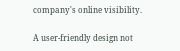company's online visibility.

A user-friendly design not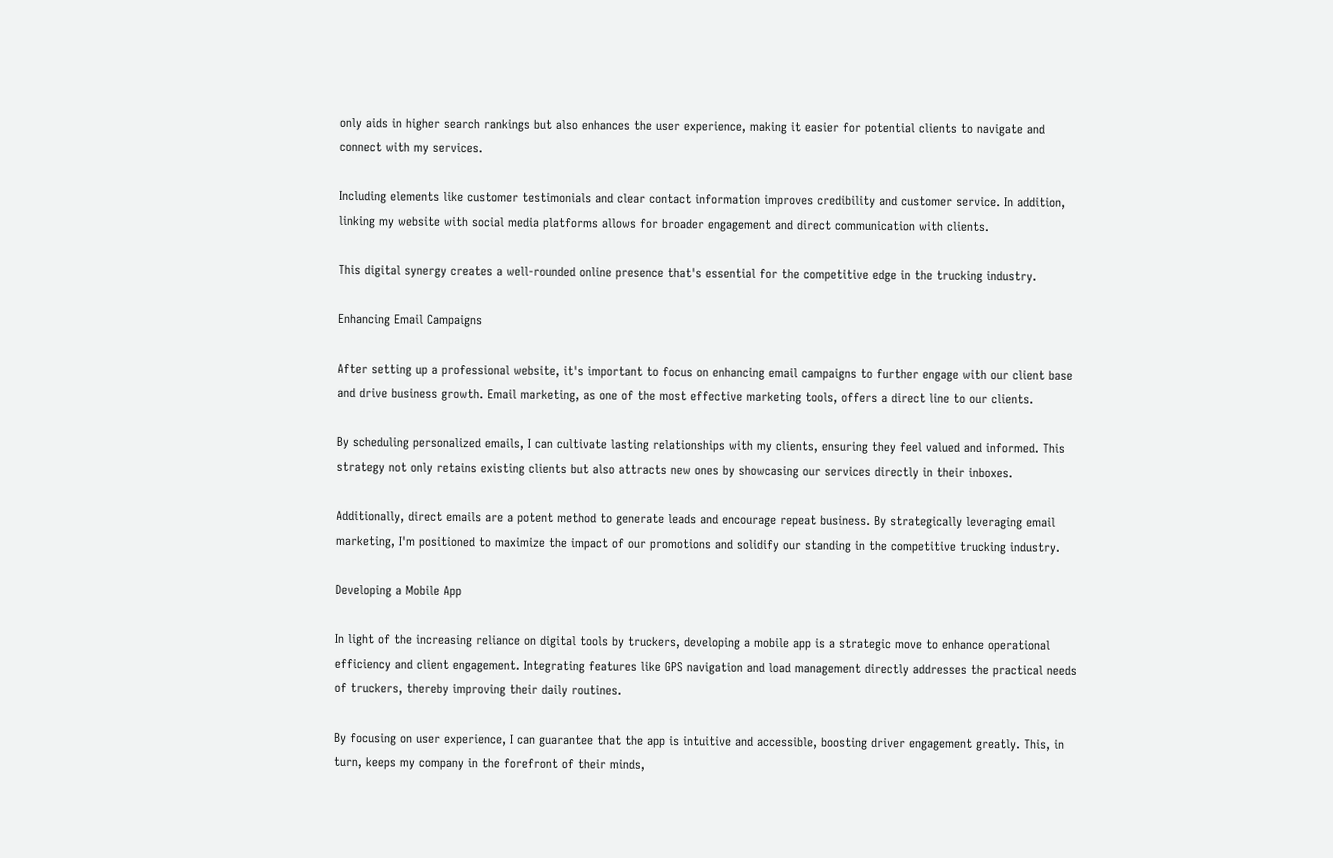only aids in higher search rankings but also enhances the user experience, making it easier for potential clients to navigate and connect with my services.

Including elements like customer testimonials and clear contact information improves credibility and customer service. In addition, linking my website with social media platforms allows for broader engagement and direct communication with clients.

This digital synergy creates a well-rounded online presence that's essential for the competitive edge in the trucking industry.

Enhancing Email Campaigns

After setting up a professional website, it's important to focus on enhancing email campaigns to further engage with our client base and drive business growth. Email marketing, as one of the most effective marketing tools, offers a direct line to our clients.

By scheduling personalized emails, I can cultivate lasting relationships with my clients, ensuring they feel valued and informed. This strategy not only retains existing clients but also attracts new ones by showcasing our services directly in their inboxes.

Additionally, direct emails are a potent method to generate leads and encourage repeat business. By strategically leveraging email marketing, I'm positioned to maximize the impact of our promotions and solidify our standing in the competitive trucking industry.

Developing a Mobile App

In light of the increasing reliance on digital tools by truckers, developing a mobile app is a strategic move to enhance operational efficiency and client engagement. Integrating features like GPS navigation and load management directly addresses the practical needs of truckers, thereby improving their daily routines.

By focusing on user experience, I can guarantee that the app is intuitive and accessible, boosting driver engagement greatly. This, in turn, keeps my company in the forefront of their minds,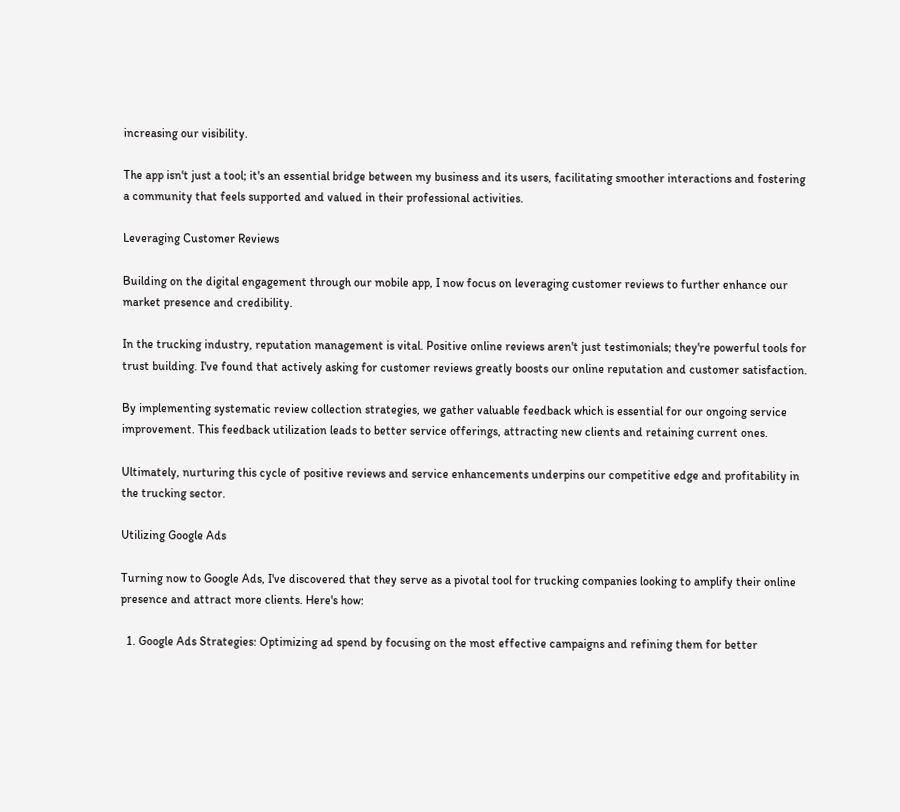increasing our visibility.

The app isn't just a tool; it's an essential bridge between my business and its users, facilitating smoother interactions and fostering a community that feels supported and valued in their professional activities.

Leveraging Customer Reviews

Building on the digital engagement through our mobile app, I now focus on leveraging customer reviews to further enhance our market presence and credibility.

In the trucking industry, reputation management is vital. Positive online reviews aren't just testimonials; they're powerful tools for trust building. I've found that actively asking for customer reviews greatly boosts our online reputation and customer satisfaction.

By implementing systematic review collection strategies, we gather valuable feedback which is essential for our ongoing service improvement. This feedback utilization leads to better service offerings, attracting new clients and retaining current ones.

Ultimately, nurturing this cycle of positive reviews and service enhancements underpins our competitive edge and profitability in the trucking sector.

Utilizing Google Ads

Turning now to Google Ads, I've discovered that they serve as a pivotal tool for trucking companies looking to amplify their online presence and attract more clients. Here's how:

  1. Google Ads Strategies: Optimizing ad spend by focusing on the most effective campaigns and refining them for better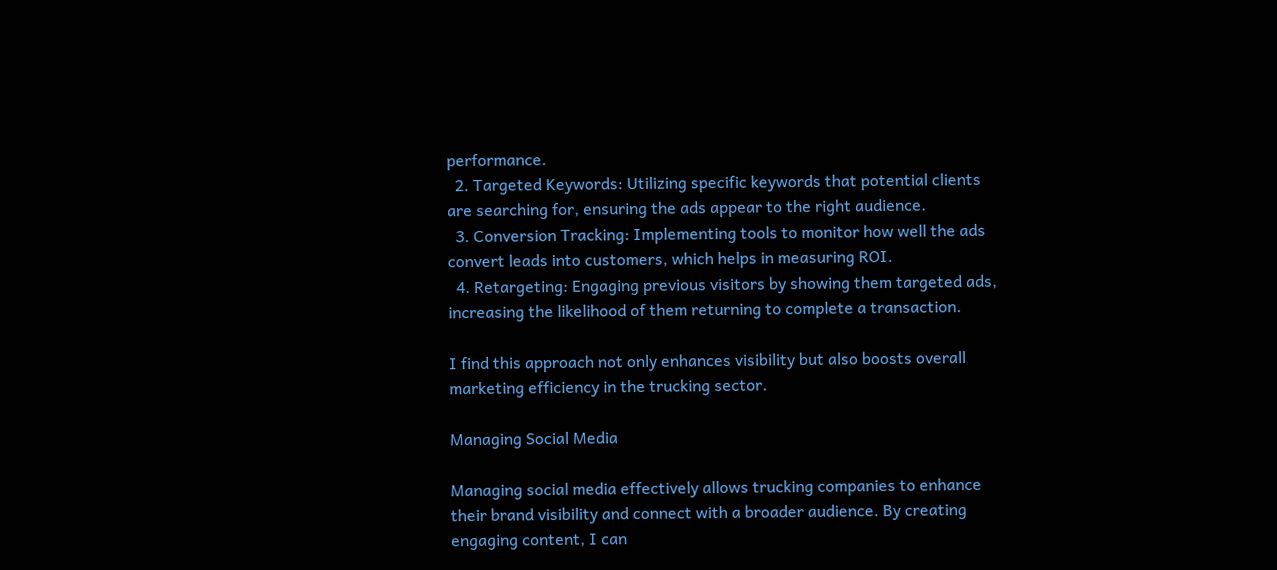performance.
  2. Targeted Keywords: Utilizing specific keywords that potential clients are searching for, ensuring the ads appear to the right audience.
  3. Conversion Tracking: Implementing tools to monitor how well the ads convert leads into customers, which helps in measuring ROI.
  4. Retargeting: Engaging previous visitors by showing them targeted ads, increasing the likelihood of them returning to complete a transaction.

I find this approach not only enhances visibility but also boosts overall marketing efficiency in the trucking sector.

Managing Social Media

Managing social media effectively allows trucking companies to enhance their brand visibility and connect with a broader audience. By creating engaging content, I can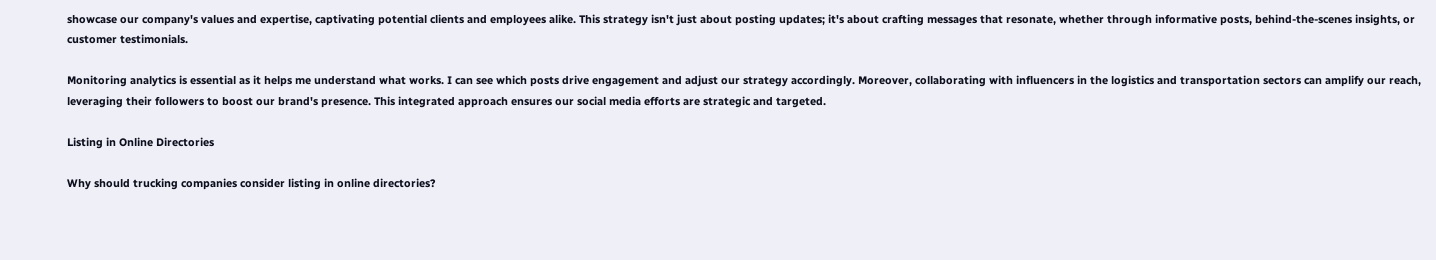showcase our company's values and expertise, captivating potential clients and employees alike. This strategy isn't just about posting updates; it's about crafting messages that resonate, whether through informative posts, behind-the-scenes insights, or customer testimonials.

Monitoring analytics is essential as it helps me understand what works. I can see which posts drive engagement and adjust our strategy accordingly. Moreover, collaborating with influencers in the logistics and transportation sectors can amplify our reach, leveraging their followers to boost our brand's presence. This integrated approach ensures our social media efforts are strategic and targeted.

Listing in Online Directories

Why should trucking companies consider listing in online directories?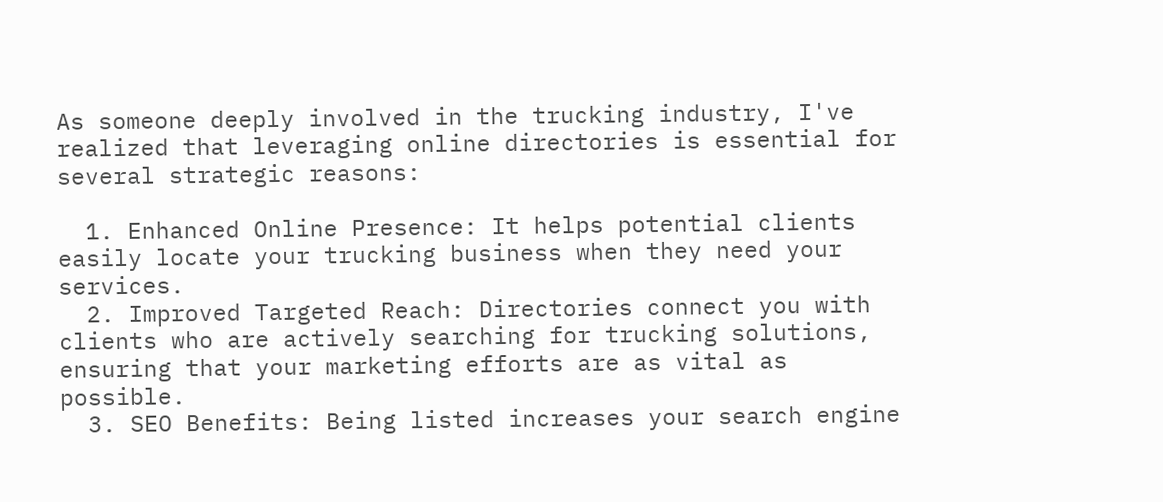As someone deeply involved in the trucking industry, I've realized that leveraging online directories is essential for several strategic reasons:

  1. Enhanced Online Presence: It helps potential clients easily locate your trucking business when they need your services.
  2. Improved Targeted Reach: Directories connect you with clients who are actively searching for trucking solutions, ensuring that your marketing efforts are as vital as possible.
  3. SEO Benefits: Being listed increases your search engine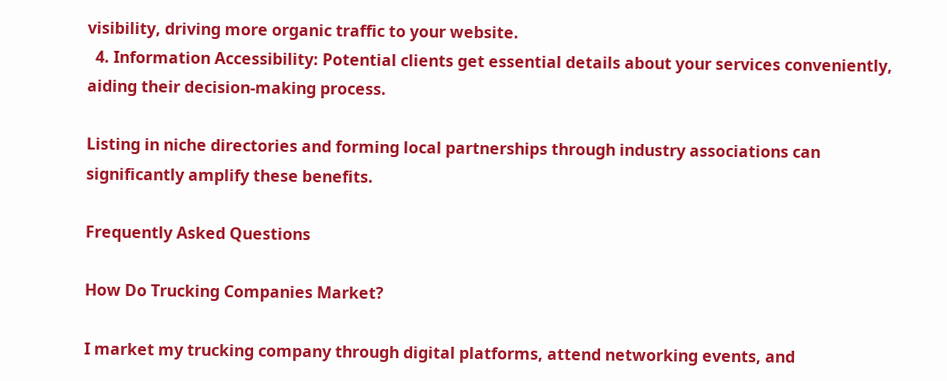visibility, driving more organic traffic to your website.
  4. Information Accessibility: Potential clients get essential details about your services conveniently, aiding their decision-making process.

Listing in niche directories and forming local partnerships through industry associations can significantly amplify these benefits.

Frequently Asked Questions

How Do Trucking Companies Market?

I market my trucking company through digital platforms, attend networking events, and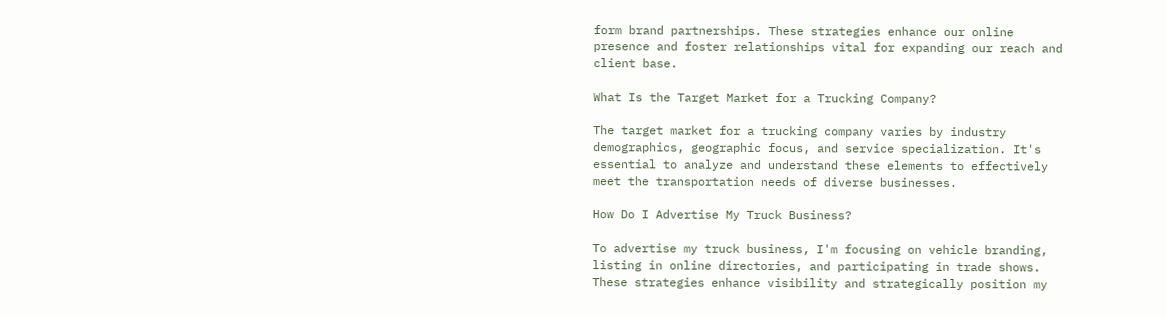form brand partnerships. These strategies enhance our online presence and foster relationships vital for expanding our reach and client base.

What Is the Target Market for a Trucking Company?

The target market for a trucking company varies by industry demographics, geographic focus, and service specialization. It's essential to analyze and understand these elements to effectively meet the transportation needs of diverse businesses.

How Do I Advertise My Truck Business?

To advertise my truck business, I'm focusing on vehicle branding, listing in online directories, and participating in trade shows. These strategies enhance visibility and strategically position my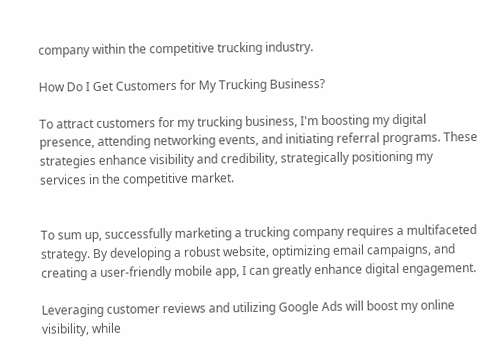company within the competitive trucking industry.

How Do I Get Customers for My Trucking Business?

To attract customers for my trucking business, I'm boosting my digital presence, attending networking events, and initiating referral programs. These strategies enhance visibility and credibility, strategically positioning my services in the competitive market.


To sum up, successfully marketing a trucking company requires a multifaceted strategy. By developing a robust website, optimizing email campaigns, and creating a user-friendly mobile app, I can greatly enhance digital engagement.

Leveraging customer reviews and utilizing Google Ads will boost my online visibility, while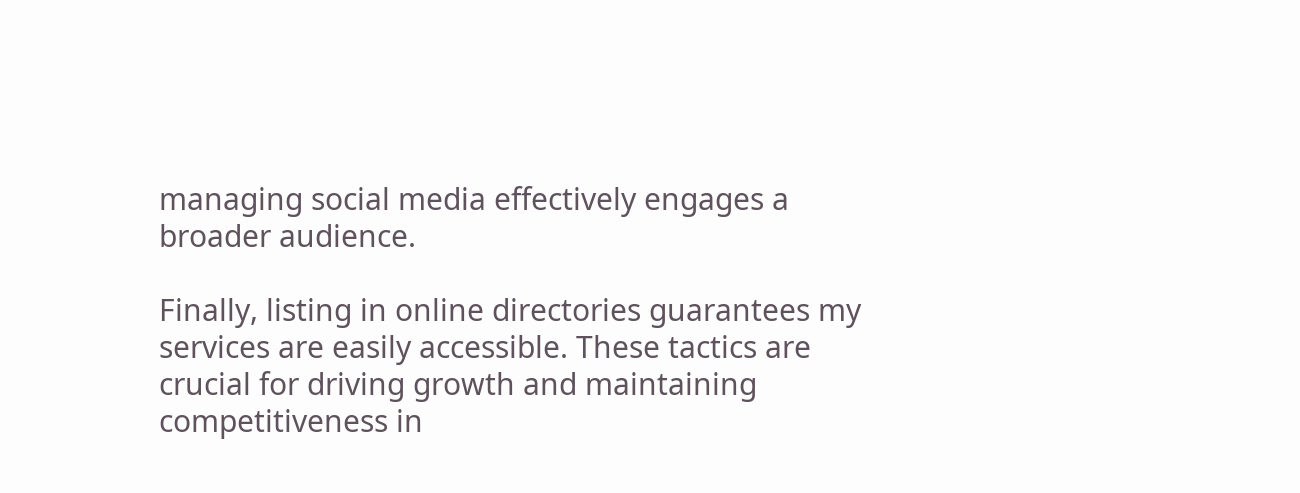managing social media effectively engages a broader audience.

Finally, listing in online directories guarantees my services are easily accessible. These tactics are crucial for driving growth and maintaining competitiveness in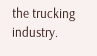the trucking industry.